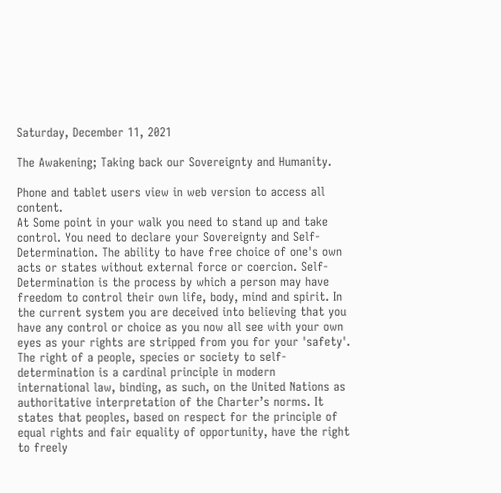Saturday, December 11, 2021

The Awakening; Taking back our Sovereignty and Humanity.

Phone and tablet users view in web version to access all content.
At Some point in your walk you need to stand up and take control. You need to declare your Sovereignty and Self-Determination. The ability to have free choice of one's own acts or states without external force or coercion. Self-Determination is the process by which a person may have freedom to control their own life, body, mind and spirit. In the current system you are deceived into believing that you have any control or choice as you now all see with your own eyes as your rights are stripped from you for your 'safety'. The right of a people, species or society to self-determination is a cardinal principle in modern international law, binding, as such, on the United Nations as authoritative interpretation of the Charter’s norms. It states that peoples, based on respect for the principle of equal rights and fair equality of opportunity, have the right to freely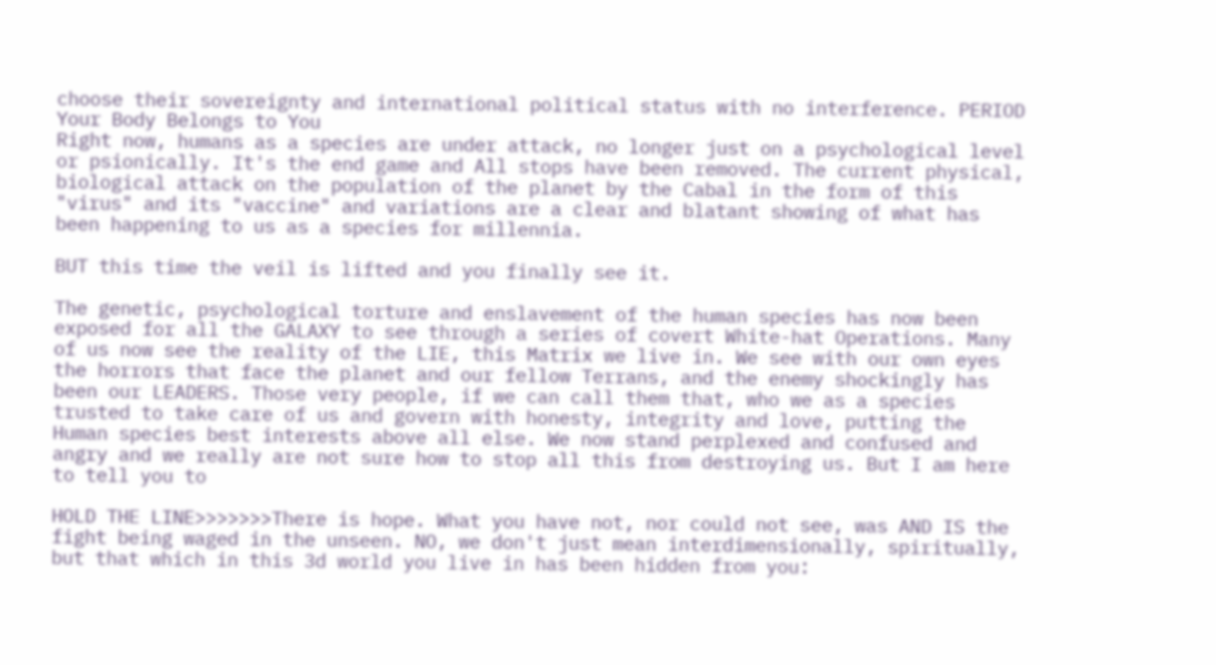choose their sovereignty and international political status with no interference. PERIOD
Your Body Belongs to You
Right now, humans as a species are under attack, no longer just on a psychological level or psionically. It's the end game and All stops have been removed. The current physical, biological attack on the population of the planet by the Cabal in the form of this "virus" and its "vaccine" and variations are a clear and blatant showing of what has been happening to us as a species for millennia.

BUT this time the veil is lifted and you finally see it.

The genetic, psychological torture and enslavement of the human species has now been exposed for all the GALAXY to see through a series of covert White-hat Operations. Many of us now see the reality of the LIE, this Matrix we live in. We see with our own eyes the horrors that face the planet and our fellow Terrans, and the enemy shockingly has been our LEADERS. Those very people, if we can call them that, who we as a species trusted to take care of us and govern with honesty, integrity and love, putting the Human species best interests above all else. We now stand perplexed and confused and angry and we really are not sure how to stop all this from destroying us. But I am here to tell you to

HOLD THE LINE>>>>>>>There is hope. What you have not, nor could not see, was AND IS the fight being waged in the unseen. NO, we don't just mean interdimensionally, spiritually, but that which in this 3d world you live in has been hidden from you: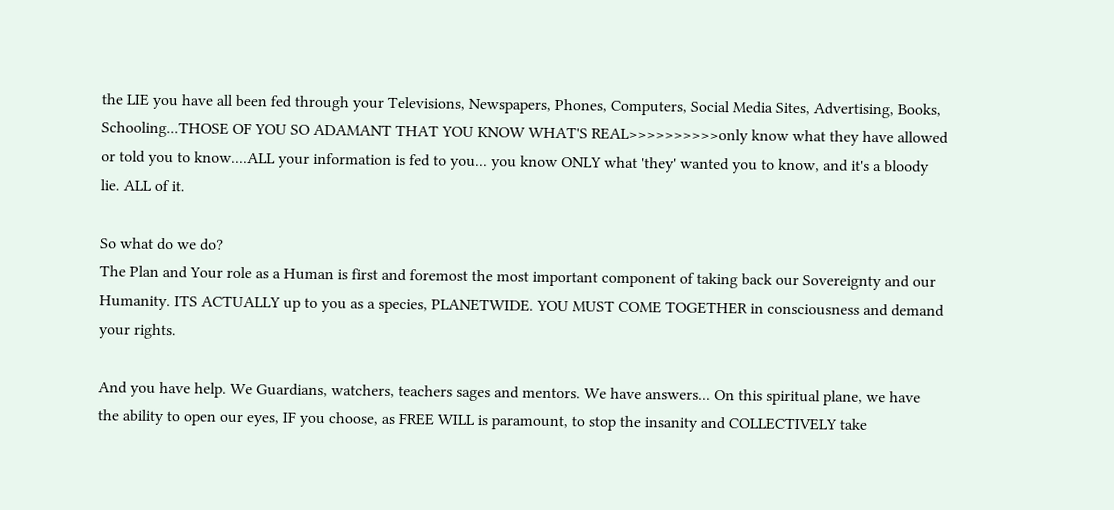the LIE you have all been fed through your Televisions, Newspapers, Phones, Computers, Social Media Sites, Advertising, Books, Schooling...THOSE OF YOU SO ADAMANT THAT YOU KNOW WHAT'S REAL>>>>>>>>>>only know what they have allowed or told you to know....ALL your information is fed to you... you know ONLY what 'they' wanted you to know, and it's a bloody lie. ALL of it.

So what do we do?
The Plan and Your role as a Human is first and foremost the most important component of taking back our Sovereignty and our Humanity. ITS ACTUALLY up to you as a species, PLANETWIDE. YOU MUST COME TOGETHER in consciousness and demand your rights.

And you have help. We Guardians, watchers, teachers sages and mentors. We have answers... On this spiritual plane, we have the ability to open our eyes, IF you choose, as FREE WILL is paramount, to stop the insanity and COLLECTIVELY take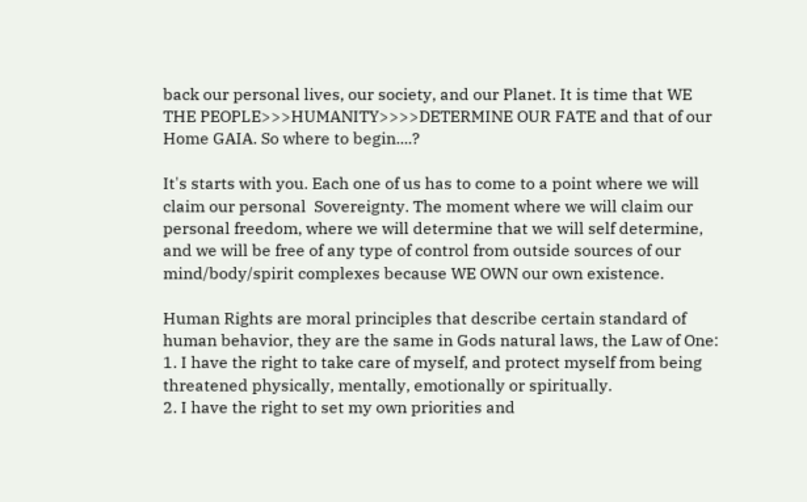back our personal lives, our society, and our Planet. It is time that WE THE PEOPLE>>>HUMANITY>>>>DETERMINE OUR FATE and that of our Home GAIA. So where to begin....?

It's starts with you. Each one of us has to come to a point where we will claim our personal  Sovereignty. The moment where we will claim our personal freedom, where we will determine that we will self determine, and we will be free of any type of control from outside sources of our mind/body/spirit complexes because WE OWN our own existence.

Human Rights are moral principles that describe certain standard of human behavior, they are the same in Gods natural laws, the Law of One:
1. I have the right to take care of myself, and protect myself from being threatened physically, mentally, emotionally or spiritually.
2. I have the right to set my own priorities and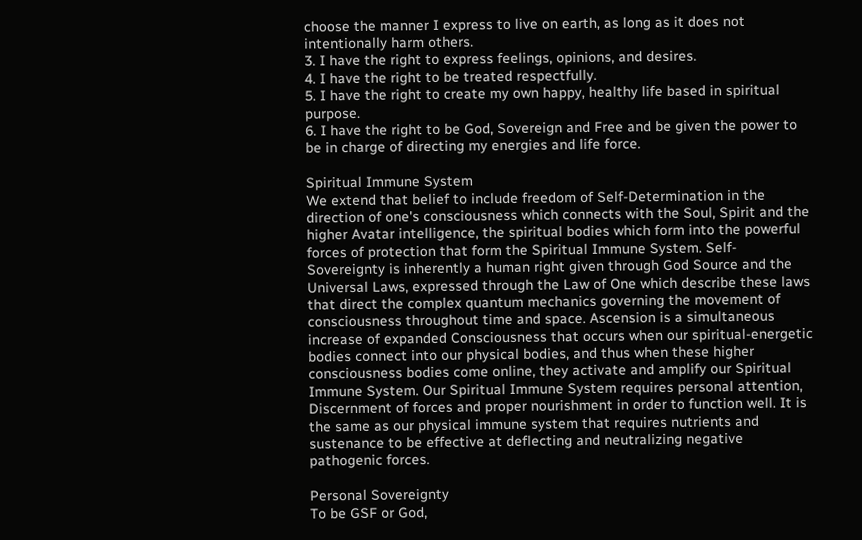choose the manner I express to live on earth, as long as it does not intentionally harm others.
3. I have the right to express feelings, opinions, and desires.
4. I have the right to be treated respectfully.
5. I have the right to create my own happy, healthy life based in spiritual purpose.
6. I have the right to be God, Sovereign and Free and be given the power to be in charge of directing my energies and life force.

Spiritual Immune System
We extend that belief to include freedom of Self-Determination in the direction of one's consciousness which connects with the Soul, Spirit and the higher Avatar intelligence, the spiritual bodies which form into the powerful forces of protection that form the Spiritual Immune System. Self-Sovereignty is inherently a human right given through God Source and the Universal Laws, expressed through the Law of One which describe these laws that direct the complex quantum mechanics governing the movement of consciousness throughout time and space. Ascension is a simultaneous increase of expanded Consciousness that occurs when our spiritual-energetic bodies connect into our physical bodies, and thus when these higher consciousness bodies come online, they activate and amplify our Spiritual Immune System. Our Spiritual Immune System requires personal attention, Discernment of forces and proper nourishment in order to function well. It is the same as our physical immune system that requires nutrients and sustenance to be effective at deflecting and neutralizing negative pathogenic forces.

Personal Sovereignty
To be GSF or God,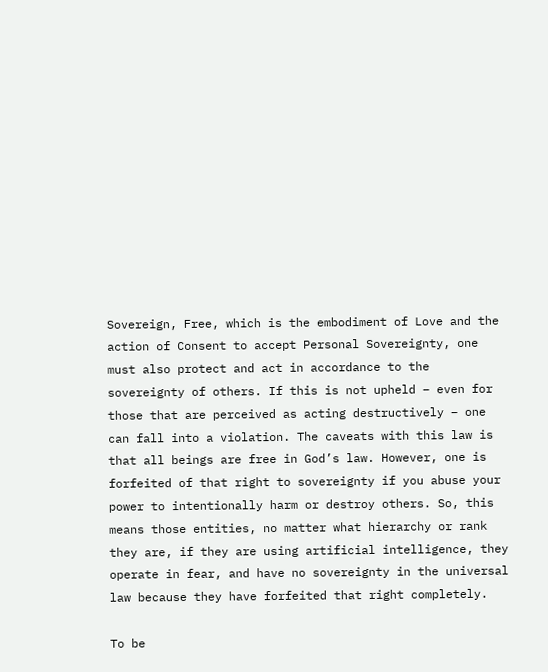Sovereign, Free, which is the embodiment of Love and the action of Consent to accept Personal Sovereignty, one must also protect and act in accordance to the sovereignty of others. If this is not upheld – even for those that are perceived as acting destructively – one can fall into a violation. The caveats with this law is that all beings are free in God’s law. However, one is forfeited of that right to sovereignty if you abuse your power to intentionally harm or destroy others. So, this means those entities, no matter what hierarchy or rank they are, if they are using artificial intelligence, they operate in fear, and have no sovereignty in the universal law because they have forfeited that right completely.

To be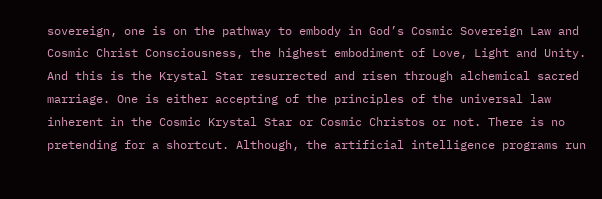sovereign, one is on the pathway to embody in God’s Cosmic Sovereign Law and Cosmic Christ Consciousness, the highest embodiment of Love, Light and Unity. And this is the Krystal Star resurrected and risen through alchemical sacred marriage. One is either accepting of the principles of the universal law inherent in the Cosmic Krystal Star or Cosmic Christos or not. There is no pretending for a shortcut. Although, the artificial intelligence programs run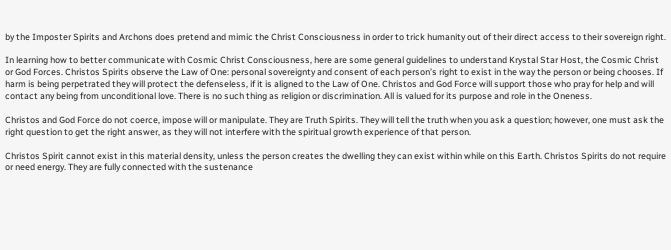by the Imposter Spirits and Archons does pretend and mimic the Christ Consciousness in order to trick humanity out of their direct access to their sovereign right.

In learning how to better communicate with Cosmic Christ Consciousness, here are some general guidelines to understand Krystal Star Host, the Cosmic Christ or God Forces. Christos Spirits observe the Law of One: personal sovereignty and consent of each person’s right to exist in the way the person or being chooses. If harm is being perpetrated they will protect the defenseless, if it is aligned to the Law of One. Christos and God Force will support those who pray for help and will contact any being from unconditional love. There is no such thing as religion or discrimination. All is valued for its purpose and role in the Oneness.

Christos and God Force do not coerce, impose will or manipulate. They are Truth Spirits. They will tell the truth when you ask a question; however, one must ask the right question to get the right answer, as they will not interfere with the spiritual growth experience of that person.

Christos Spirit cannot exist in this material density, unless the person creates the dwelling they can exist within while on this Earth. Christos Spirits do not require or need energy. They are fully connected with the sustenance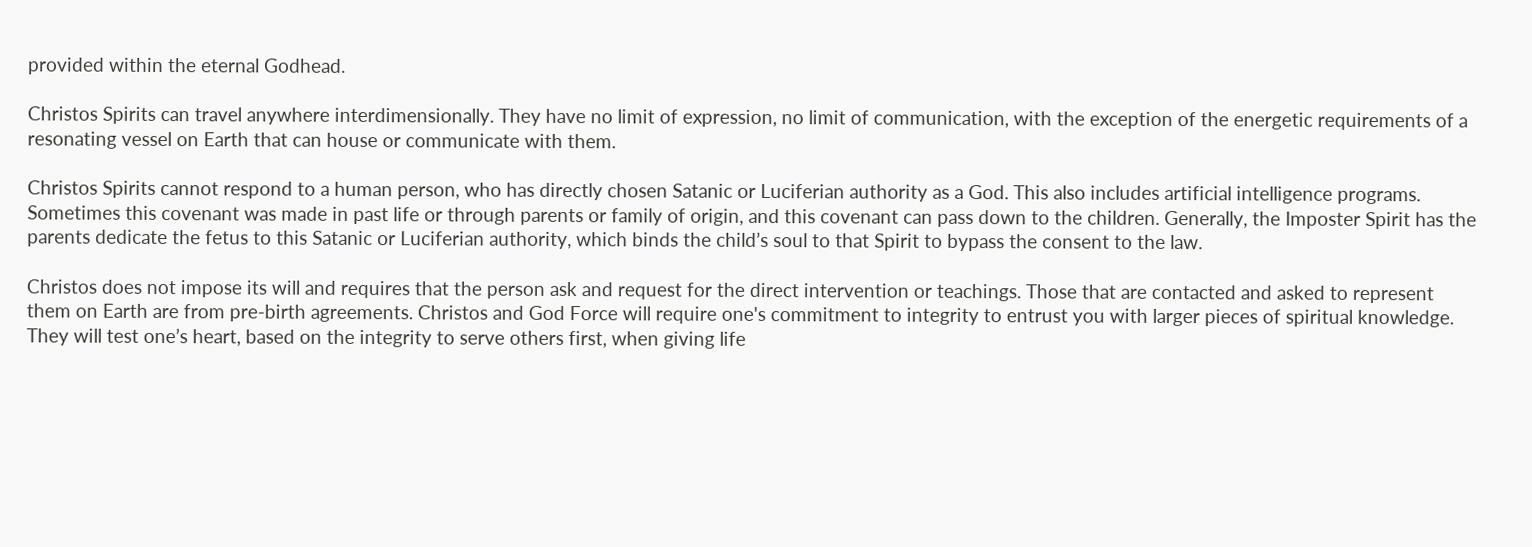provided within the eternal Godhead.

Christos Spirits can travel anywhere interdimensionally. They have no limit of expression, no limit of communication, with the exception of the energetic requirements of a resonating vessel on Earth that can house or communicate with them.

Christos Spirits cannot respond to a human person, who has directly chosen Satanic or Luciferian authority as a God. This also includes artificial intelligence programs. Sometimes this covenant was made in past life or through parents or family of origin, and this covenant can pass down to the children. Generally, the Imposter Spirit has the parents dedicate the fetus to this Satanic or Luciferian authority, which binds the child’s soul to that Spirit to bypass the consent to the law.

Christos does not impose its will and requires that the person ask and request for the direct intervention or teachings. Those that are contacted and asked to represent them on Earth are from pre-birth agreements. Christos and God Force will require one's commitment to integrity to entrust you with larger pieces of spiritual knowledge. They will test one’s heart, based on the integrity to serve others first, when giving life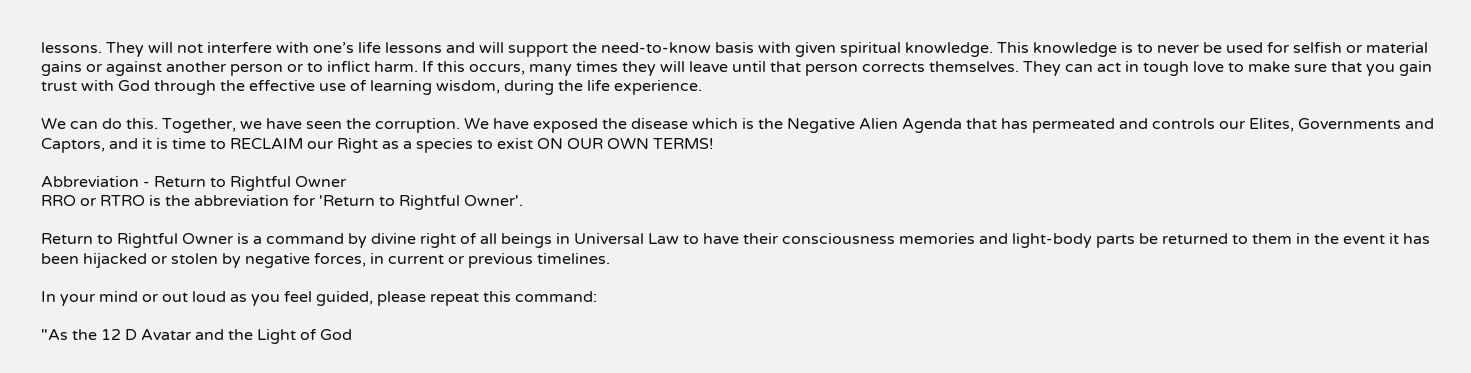lessons. They will not interfere with one’s life lessons and will support the need-to-know basis with given spiritual knowledge. This knowledge is to never be used for selfish or material gains or against another person or to inflict harm. If this occurs, many times they will leave until that person corrects themselves. They can act in tough love to make sure that you gain trust with God through the effective use of learning wisdom, during the life experience.

We can do this. Together, we have seen the corruption. We have exposed the disease which is the Negative Alien Agenda that has permeated and controls our Elites, Governments and Captors, and it is time to RECLAIM our Right as a species to exist ON OUR OWN TERMS!

Abbreviation - Return to Rightful Owner
RRO or RTRO is the abbreviation for 'Return to Rightful Owner'.

Return to Rightful Owner is a command by divine right of all beings in Universal Law to have their consciousness memories and light-body parts be returned to them in the event it has been hijacked or stolen by negative forces, in current or previous timelines.

In your mind or out loud as you feel guided, please repeat this command:

"As the 12 D Avatar and the Light of God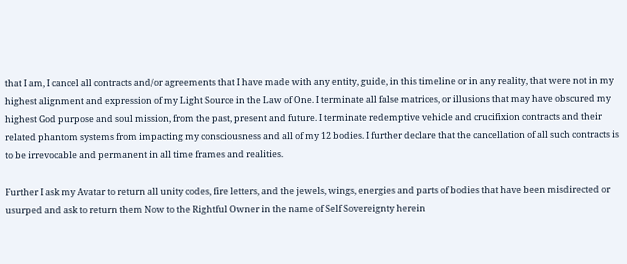that I am, I cancel all contracts and/or agreements that I have made with any entity, guide, in this timeline or in any reality, that were not in my highest alignment and expression of my Light Source in the Law of One. I terminate all false matrices, or illusions that may have obscured my highest God purpose and soul mission, from the past, present and future. I terminate redemptive vehicle and crucifixion contracts and their related phantom systems from impacting my consciousness and all of my 12 bodies. I further declare that the cancellation of all such contracts is to be irrevocable and permanent in all time frames and realities.

Further I ask my Avatar to return all unity codes, fire letters, and the jewels, wings, energies and parts of bodies that have been misdirected or usurped and ask to return them Now to the Rightful Owner in the name of Self Sovereignty herein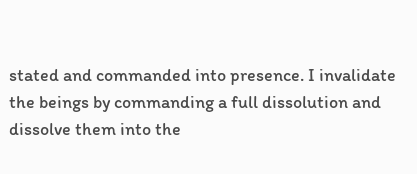stated and commanded into presence. I invalidate the beings by commanding a full dissolution and dissolve them into the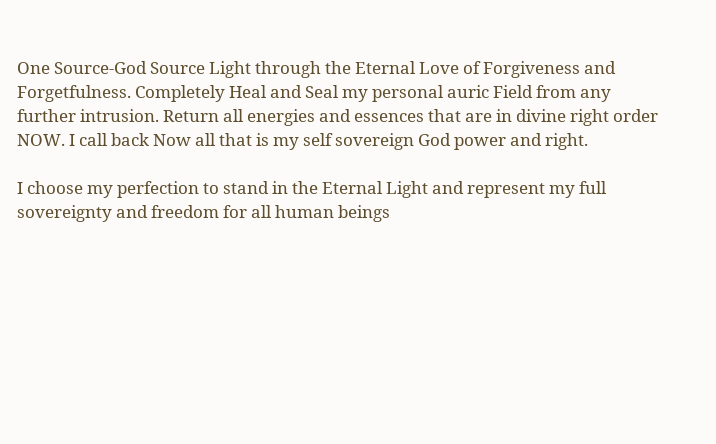One Source-God Source Light through the Eternal Love of Forgiveness and Forgetfulness. Completely Heal and Seal my personal auric Field from any further intrusion. Return all energies and essences that are in divine right order NOW. I call back Now all that is my self sovereign God power and right.

I choose my perfection to stand in the Eternal Light and represent my full sovereignty and freedom for all human beings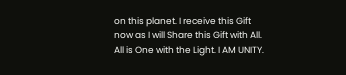on this planet. I receive this Gift now as I will Share this Gift with All. All is One with the Light. I AM UNITY.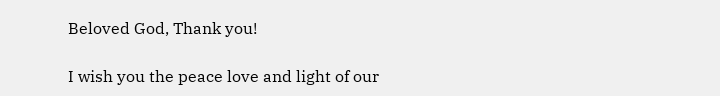Beloved God, Thank you!

I wish you the peace love and light of our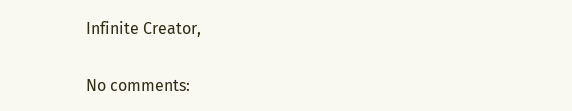Infinite Creator,

No comments: